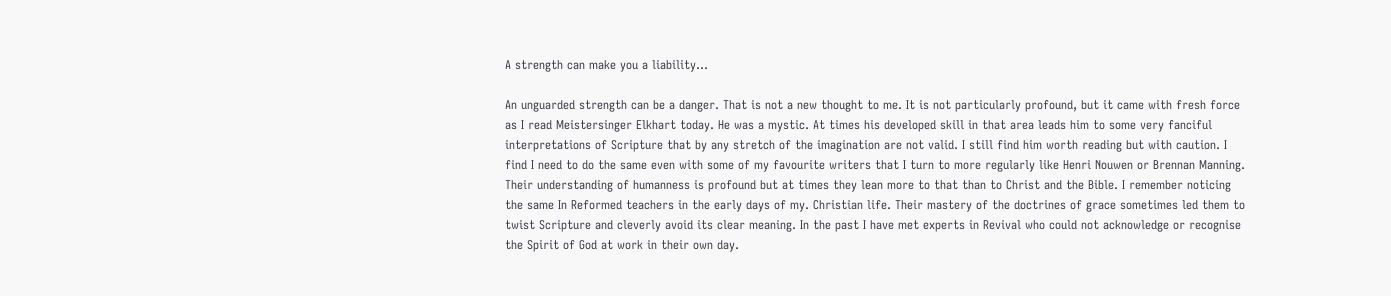A strength can make you a liability…

An unguarded strength can be a danger. That is not a new thought to me. It is not particularly profound, but it came with fresh force as I read Meistersinger Elkhart today. He was a mystic. At times his developed skill in that area leads him to some very fanciful interpretations of Scripture that by any stretch of the imagination are not valid. I still find him worth reading but with caution. I find I need to do the same even with some of my favourite writers that I turn to more regularly like Henri Nouwen or Brennan Manning. Their understanding of humanness is profound but at times they lean more to that than to Christ and the Bible. I remember noticing the same In Reformed teachers in the early days of my. Christian life. Their mastery of the doctrines of grace sometimes led them to twist Scripture and cleverly avoid its clear meaning. In the past I have met experts in Revival who could not acknowledge or recognise the Spirit of God at work in their own day.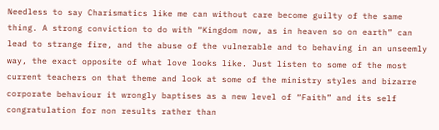Needless to say Charismatics like me can without care become guilty of the same thing. A strong conviction to do with “Kingdom now, as in heaven so on earth” can lead to strange fire, and the abuse of the vulnerable and to behaving in an unseemly way, the exact opposite of what love looks like. Just listen to some of the most current teachers on that theme and look at some of the ministry styles and bizarre corporate behaviour it wrongly baptises as a new level of “Faith” and its self congratulation for non results rather than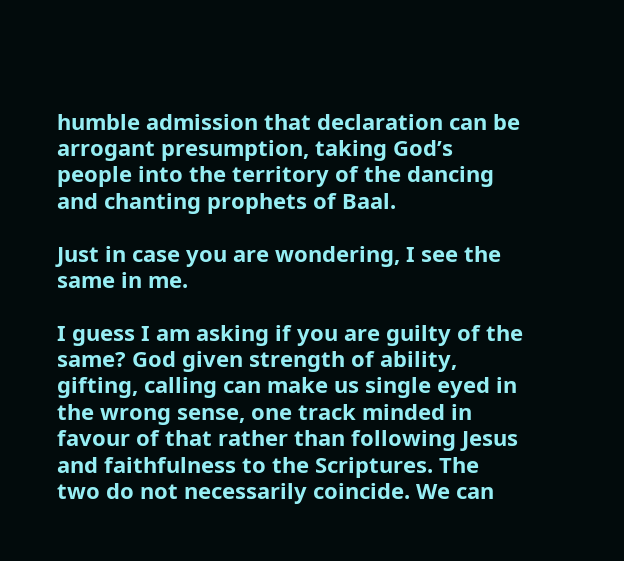humble admission that declaration can be arrogant presumption, taking God’s people into the territory of the dancing and chanting prophets of Baal.

Just in case you are wondering, I see the same in me.

I guess I am asking if you are guilty of the same? God given strength of ability, gifting, calling can make us single eyed in the wrong sense, one track minded in favour of that rather than following Jesus and faithfulness to the Scriptures. The two do not necessarily coincide. We can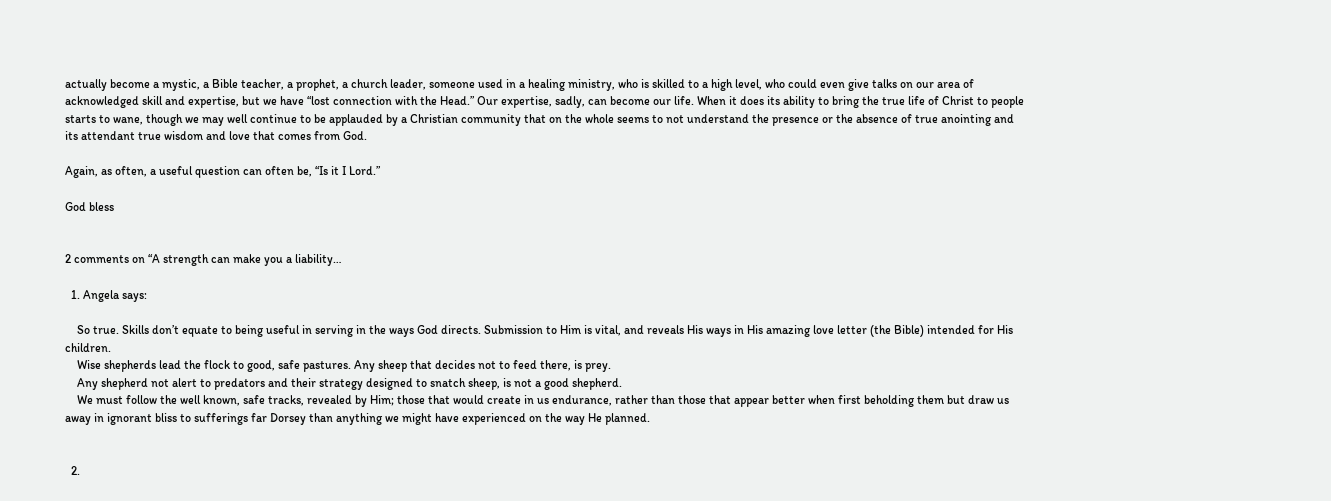actually become a mystic, a Bible teacher, a prophet, a church leader, someone used in a healing ministry, who is skilled to a high level, who could even give talks on our area of acknowledged skill and expertise, but we have “lost connection with the Head.” Our expertise, sadly, can become our life. When it does its ability to bring the true life of Christ to people starts to wane, though we may well continue to be applauded by a Christian community that on the whole seems to not understand the presence or the absence of true anointing and its attendant true wisdom and love that comes from God.

Again, as often, a useful question can often be, “Is it I Lord.”

God bless


2 comments on “A strength can make you a liability…

  1. Angela says:

    So true. Skills don’t equate to being useful in serving in the ways God directs. Submission to Him is vital, and reveals His ways in His amazing love letter (the Bible) intended for His children.
    Wise shepherds lead the flock to good, safe pastures. Any sheep that decides not to feed there, is prey.
    Any shepherd not alert to predators and their strategy designed to snatch sheep, is not a good shepherd.
    We must follow the well known, safe tracks, revealed by Him; those that would create in us endurance, rather than those that appear better when first beholding them but draw us away in ignorant bliss to sufferings far Dorsey than anything we might have experienced on the way He planned.


  2.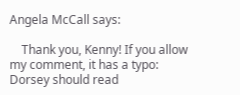Angela McCall says:

    Thank you, Kenny! If you allow my comment, it has a typo: Dorsey should read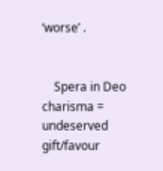‘worse’ .


    Spera in Deo charisma = undeserved gift/favour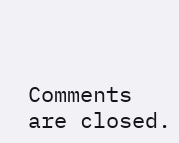Comments are closed.